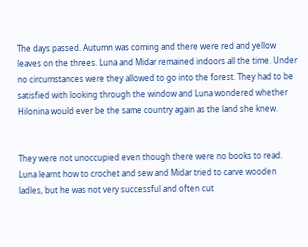The days passed. Autumn was coming and there were red and yellow leaves on the threes. Luna and Midar remained indoors all the time. Under no circumstances were they allowed to go into the forest. They had to be satisfied with looking through the window and Luna wondered whether Hilonina would ever be the same country again as the land she knew.


They were not unoccupied even though there were no books to read. Luna learnt how to crochet and sew and Midar tried to carve wooden ladles, but he was not very successful and often cut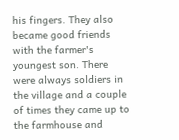his fingers. They also became good friends with the farmer's youngest son. There were always soldiers in the village and a couple of times they came up to the farmhouse and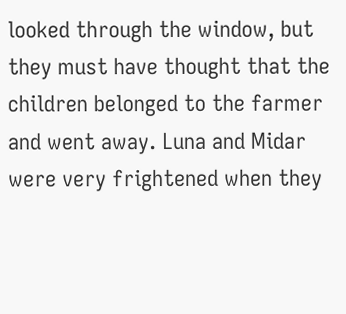looked through the window, but they must have thought that the children belonged to the farmer and went away. Luna and Midar were very frightened when they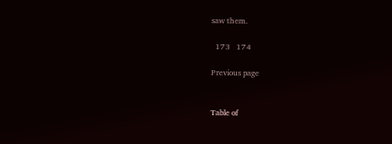saw them.

  173   174

Previous page


Table of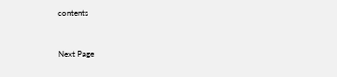contents


Next Page